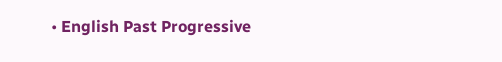• English Past Progressive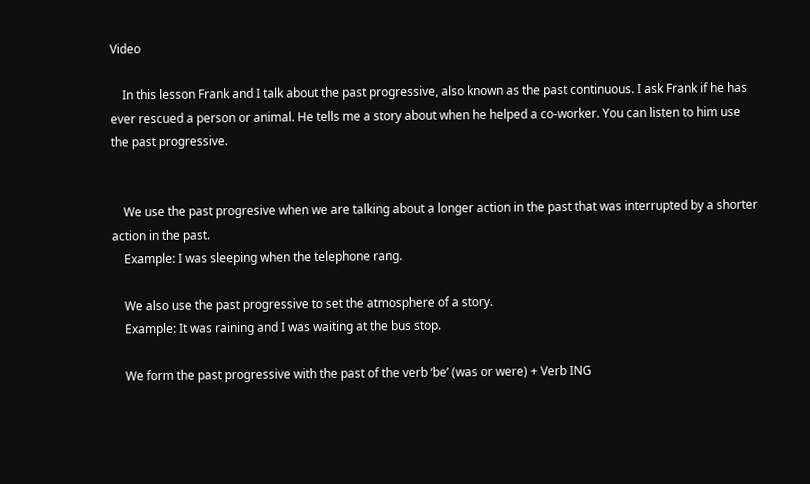Video

    In this lesson Frank and I talk about the past progressive, also known as the past continuous. I ask Frank if he has ever rescued a person or animal. He tells me a story about when he helped a co-worker. You can listen to him use the past progressive.


    We use the past progresive when we are talking about a longer action in the past that was interrupted by a shorter action in the past.
    Example: I was sleeping when the telephone rang.

    We also use the past progressive to set the atmosphere of a story.
    Example: It was raining and I was waiting at the bus stop.

    We form the past progressive with the past of the verb ‘be’ (was or were) + Verb ING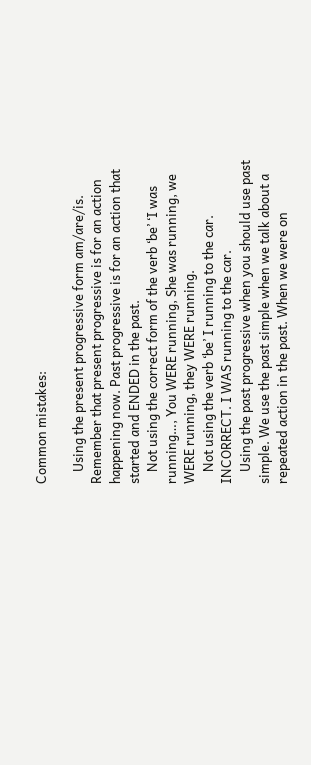Common mistakes:

    Using the present progressive form am/are/is. Remember that present progressive is for an action happening now. Past progressive is for an action that started and ENDED in the past.
    Not using the correct form of the verb ‘be’ ‘I was running…, You WERE running, She was running, we WERE running, they WERE running.
    Not using the verb ‘be’ I running to the car. INCORRECT. I WAS running to the car.
    Using the past progressive when you should use past simple. We use the past simple when we talk about a repeated action in the past. When we were on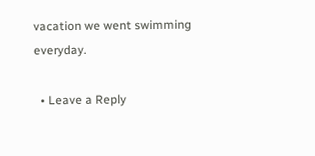vacation we went swimming everyday.

  • Leave a Reply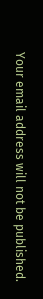Your email address will not be published.